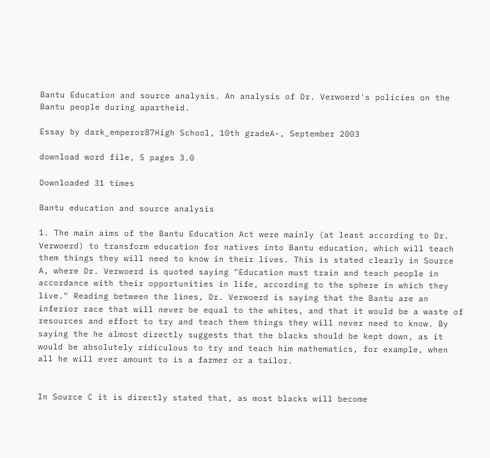Bantu Education and source analysis. An analysis of Dr. Verwoerd's policies on the Bantu people during apartheid.

Essay by dark_emperor87High School, 10th gradeA-, September 2003

download word file, 5 pages 3.0

Downloaded 31 times

Bantu education and source analysis

1. The main aims of the Bantu Education Act were mainly (at least according to Dr. Verwoerd) to transform education for natives into Bantu education, which will teach them things they will need to know in their lives. This is stated clearly in Source A, where Dr. Verwoerd is quoted saying "Education must train and teach people in accordance with their opportunities in life, according to the sphere in which they live." Reading between the lines, Dr. Verwoerd is saying that the Bantu are an inferior race that will never be equal to the whites, and that it would be a waste of resources and effort to try and teach them things they will never need to know. By saying the he almost directly suggests that the blacks should be kept down, as it would be absolutely ridiculous to try and teach him mathematics, for example, when all he will ever amount to is a farmer or a tailor.


In Source C it is directly stated that, as most blacks will become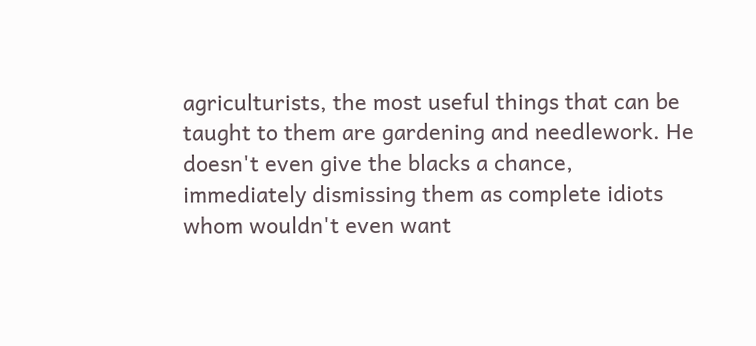agriculturists, the most useful things that can be taught to them are gardening and needlework. He doesn't even give the blacks a chance, immediately dismissing them as complete idiots whom wouldn't even want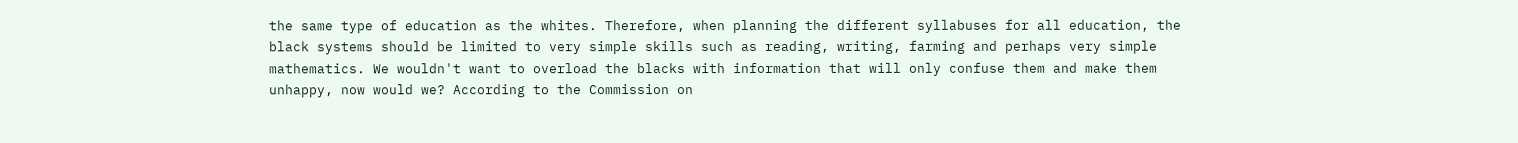the same type of education as the whites. Therefore, when planning the different syllabuses for all education, the black systems should be limited to very simple skills such as reading, writing, farming and perhaps very simple mathematics. We wouldn't want to overload the blacks with information that will only confuse them and make them unhappy, now would we? According to the Commission on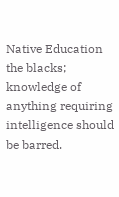Native Education the blacks; knowledge of anything requiring intelligence should be barred.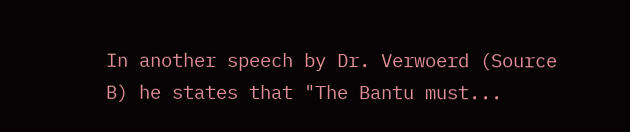In another speech by Dr. Verwoerd (Source B) he states that "The Bantu must...